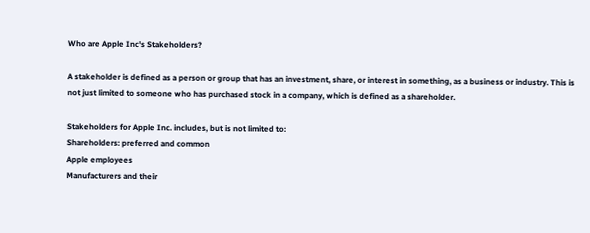Who are Apple Inc's Stakeholders?

A stakeholder is defined as a person or group that has an investment, share, or interest in something, as a business or industry. This is not just limited to someone who has purchased stock in a company, which is defined as a shareholder.

Stakeholders for Apple Inc. includes, but is not limited to:
Shareholders: preferred and common
Apple employees
Manufacturers and their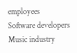employees
Software developers
Music industry